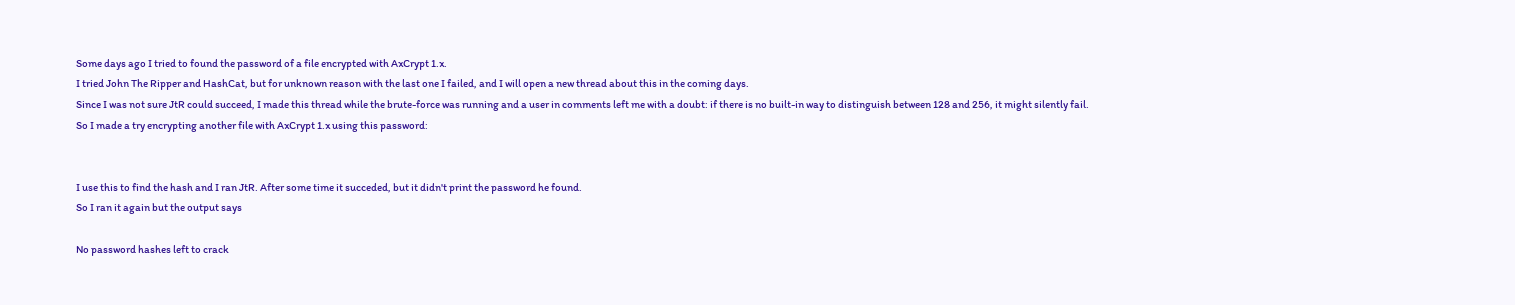Some days ago I tried to found the password of a file encrypted with AxCrypt 1.x.
I tried John The Ripper and HashCat, but for unknown reason with the last one I failed, and I will open a new thread about this in the coming days.
Since I was not sure JtR could succeed, I made this thread while the brute-force was running and a user in comments left me with a doubt: if there is no built-in way to distinguish between 128 and 256, it might silently fail.
So I made a try encrypting another file with AxCrypt 1.x using this password:


I use this to find the hash and I ran JtR. After some time it succeded, but it didn't print the password he found.
So I ran it again but the output says

No password hashes left to crack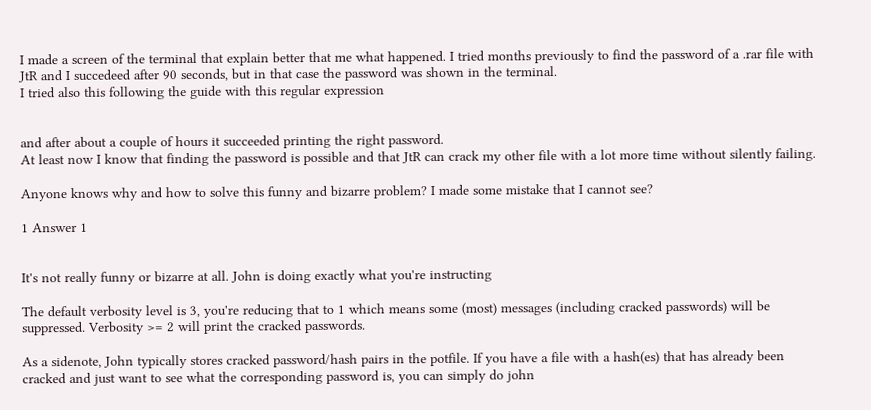I made a screen of the terminal that explain better that me what happened. I tried months previously to find the password of a .rar file with JtR and I succedeed after 90 seconds, but in that case the password was shown in the terminal.
I tried also this following the guide with this regular expression


and after about a couple of hours it succeeded printing the right password.
At least now I know that finding the password is possible and that JtR can crack my other file with a lot more time without silently failing.

Anyone knows why and how to solve this funny and bizarre problem? I made some mistake that I cannot see?

1 Answer 1


It's not really funny or bizarre at all. John is doing exactly what you're instructing

The default verbosity level is 3, you're reducing that to 1 which means some (most) messages (including cracked passwords) will be suppressed. Verbosity >= 2 will print the cracked passwords.

As a sidenote, John typically stores cracked password/hash pairs in the potfile. If you have a file with a hash(es) that has already been cracked and just want to see what the corresponding password is, you can simply do john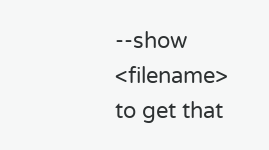--show <filename> to get that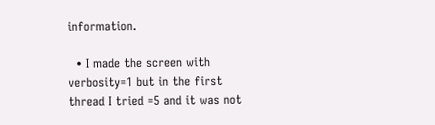information.

  • I made the screen with verbosity=1 but in the first thread I tried =5 and it was not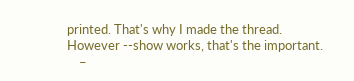printed. That's why I made the thread. However --show works, that's the important.
    –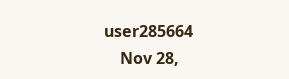user285664
    Nov 28,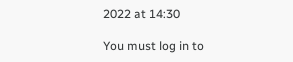2022 at 14:30

You must log in to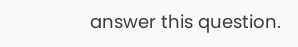answer this question.